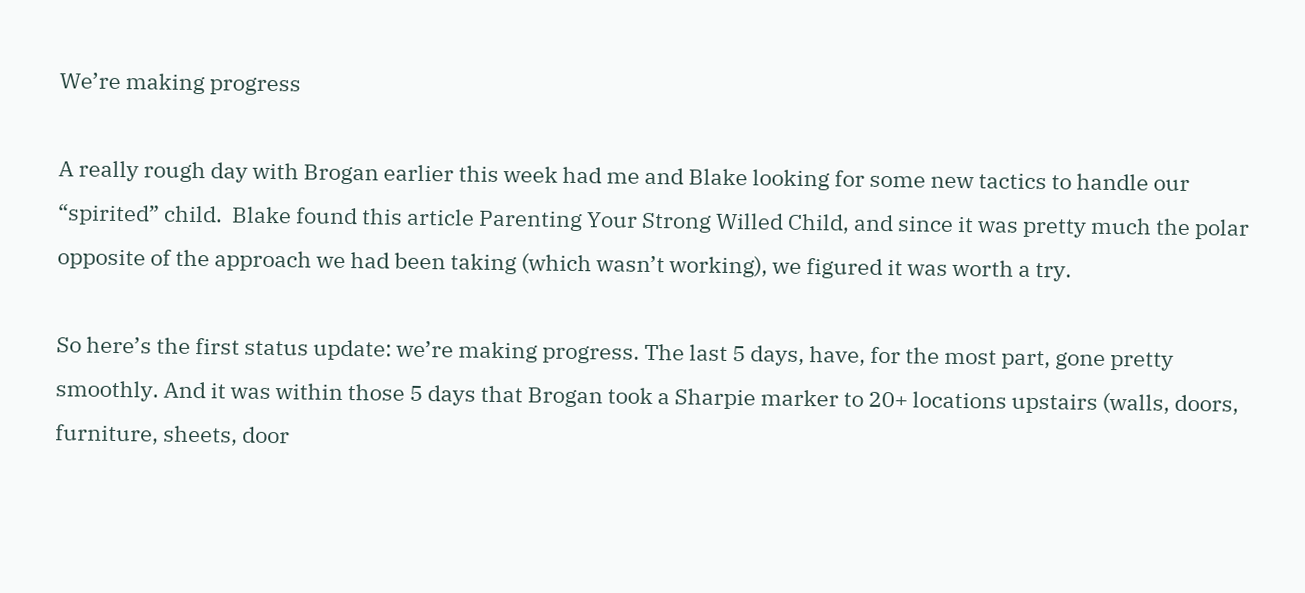We’re making progress

A really rough day with Brogan earlier this week had me and Blake looking for some new tactics to handle our “spirited” child.  Blake found this article Parenting Your Strong Willed Child, and since it was pretty much the polar opposite of the approach we had been taking (which wasn’t working), we figured it was worth a try.

So here’s the first status update: we’re making progress. The last 5 days, have, for the most part, gone pretty smoothly. And it was within those 5 days that Brogan took a Sharpie marker to 20+ locations upstairs (walls, doors, furniture, sheets, door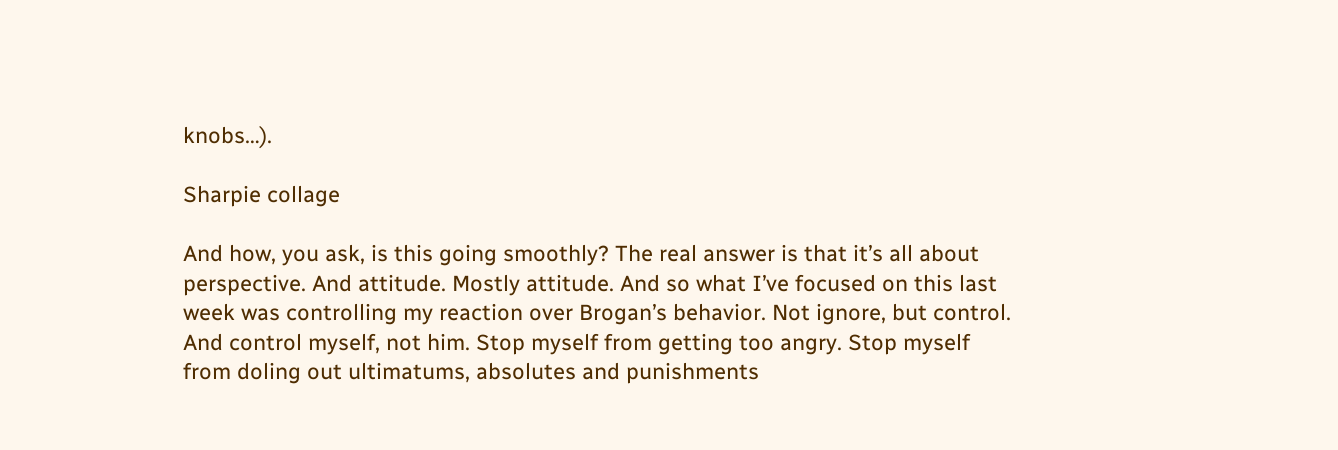knobs…).

Sharpie collage

And how, you ask, is this going smoothly? The real answer is that it’s all about perspective. And attitude. Mostly attitude. And so what I’ve focused on this last week was controlling my reaction over Brogan’s behavior. Not ignore, but control. And control myself, not him. Stop myself from getting too angry. Stop myself from doling out ultimatums, absolutes and punishments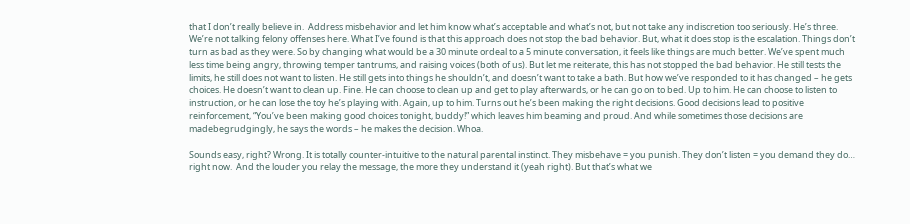that I don’t really believe in.  Address misbehavior and let him know what’s acceptable and what’s not, but not take any indiscretion too seriously. He’s three. We’re not talking felony offenses here. What I’ve found is that this approach does not stop the bad behavior. But, what it does stop is the escalation. Things don’t turn as bad as they were. So by changing what would be a 30 minute ordeal to a 5 minute conversation, it feels like things are much better. We’ve spent much less time being angry, throwing temper tantrums, and raising voices (both of us). But let me reiterate, this has not stopped the bad behavior. He still tests the limits, he still does not want to listen. He still gets into things he shouldn’t, and doesn’t want to take a bath. But how we’ve responded to it has changed – he gets choices. He doesn’t want to clean up. Fine. He can choose to clean up and get to play afterwards, or he can go on to bed. Up to him. He can choose to listen to instruction, or he can lose the toy he’s playing with. Again, up to him. Turns out he’s been making the right decisions. Good decisions lead to positive reinforcement, “You’ve been making good choices tonight, buddy!” which leaves him beaming and proud. And while sometimes those decisions are madebegrudgingly, he says the words – he makes the decision. Whoa.

Sounds easy, right? Wrong. It is totally counter-intuitive to the natural parental instinct. They misbehave = you punish. They don’t listen = you demand they do… right now.  And the louder you relay the message, the more they understand it (yeah right). But that’s what we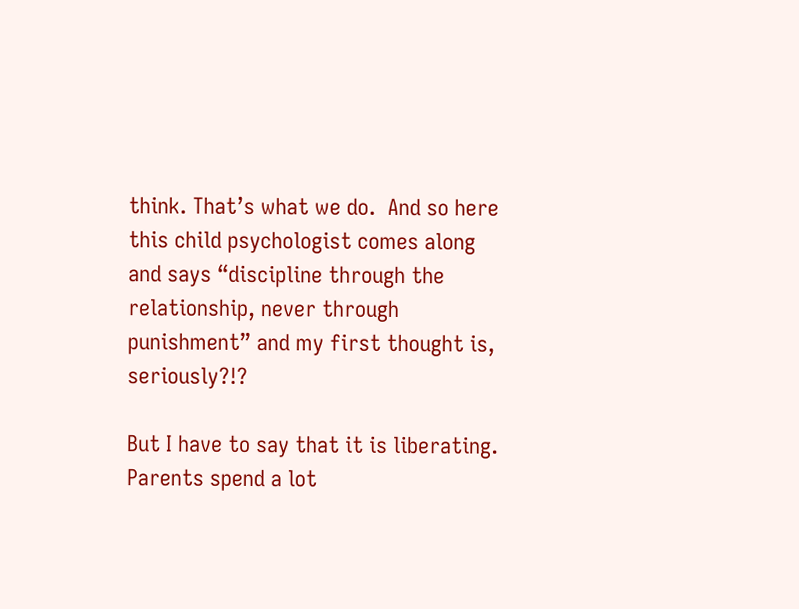think. That’s what we do.  And so here this child psychologist comes along and says “discipline through the relationship, never through punishment” and my first thought is, seriously?!?

But I have to say that it is liberating. Parents spend a lot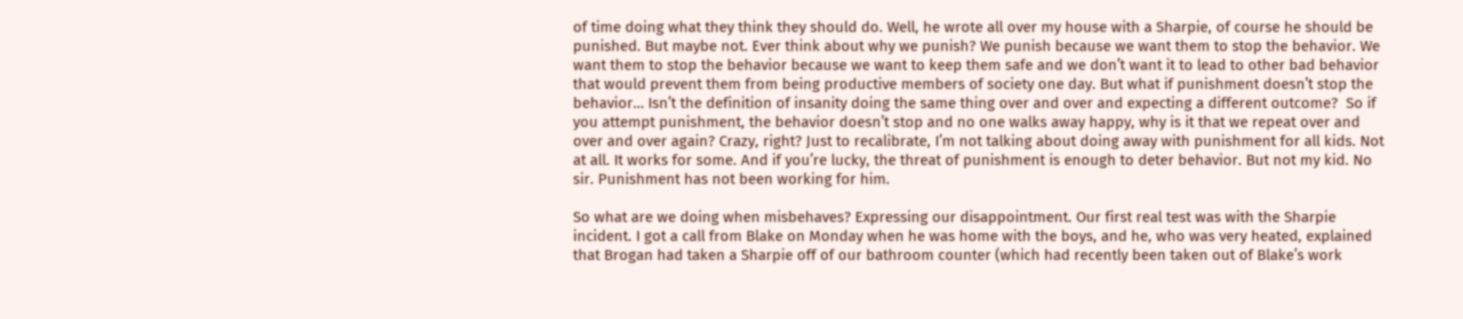of time doing what they think they should do. Well, he wrote all over my house with a Sharpie, of course he should be punished. But maybe not. Ever think about why we punish? We punish because we want them to stop the behavior. We want them to stop the behavior because we want to keep them safe and we don’t want it to lead to other bad behavior that would prevent them from being productive members of society one day. But what if punishment doesn’t stop the behavior… Isn’t the definition of insanity doing the same thing over and over and expecting a different outcome?  So if you attempt punishment, the behavior doesn’t stop and no one walks away happy, why is it that we repeat over and over and over again? Crazy, right? Just to recalibrate, I’m not talking about doing away with punishment for all kids. Not at all. It works for some. And if you’re lucky, the threat of punishment is enough to deter behavior. But not my kid. No sir. Punishment has not been working for him.

So what are we doing when misbehaves? Expressing our disappointment. Our first real test was with the Sharpie incident. I got a call from Blake on Monday when he was home with the boys, and he, who was very heated, explained that Brogan had taken a Sharpie off of our bathroom counter (which had recently been taken out of Blake’s work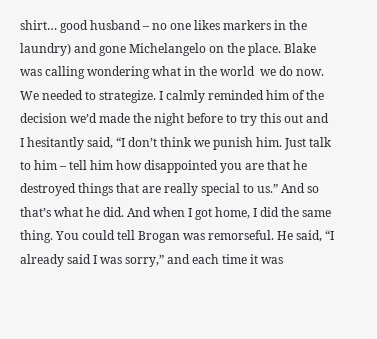shirt… good husband – no one likes markers in the laundry) and gone Michelangelo on the place. Blake was calling wondering what in the world  we do now. We needed to strategize. I calmly reminded him of the decision we’d made the night before to try this out and I hesitantly said, “I don’t think we punish him. Just talk to him – tell him how disappointed you are that he destroyed things that are really special to us.” And so that’s what he did. And when I got home, I did the same thing. You could tell Brogan was remorseful. He said, “I already said I was sorry,” and each time it was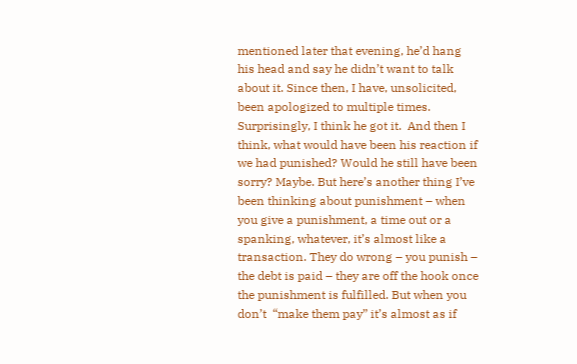mentioned later that evening, he’d hang his head and say he didn’t want to talk about it. Since then, I have, unsolicited, been apologized to multiple times. Surprisingly, I think he got it.  And then I think, what would have been his reaction if we had punished? Would he still have been sorry? Maybe. But here’s another thing I’ve been thinking about punishment – when you give a punishment, a time out or a spanking, whatever, it’s almost like a transaction. They do wrong – you punish – the debt is paid – they are off the hook once the punishment is fulfilled. But when you don’t  “make them pay” it’s almost as if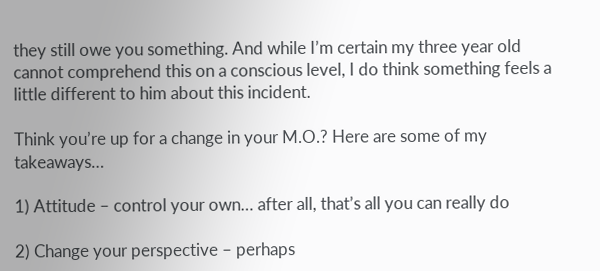they still owe you something. And while I’m certain my three year old  cannot comprehend this on a conscious level, I do think something feels a little different to him about this incident.

Think you’re up for a change in your M.O.? Here are some of my takeaways…

1) Attitude – control your own… after all, that’s all you can really do

2) Change your perspective – perhaps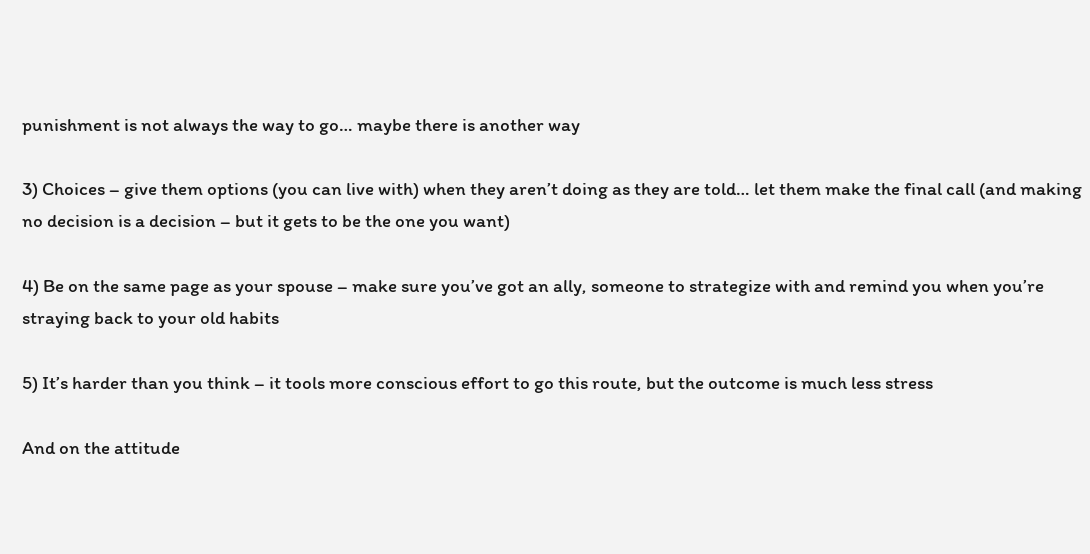punishment is not always the way to go… maybe there is another way

3) Choices – give them options (you can live with) when they aren’t doing as they are told… let them make the final call (and making no decision is a decision – but it gets to be the one you want)

4) Be on the same page as your spouse – make sure you’ve got an ally, someone to strategize with and remind you when you’re straying back to your old habits

5) It’s harder than you think – it tools more conscious effort to go this route, but the outcome is much less stress

And on the attitude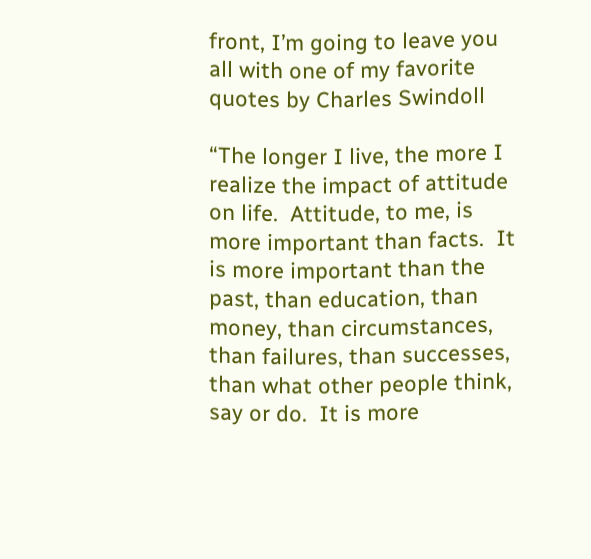front, I’m going to leave you all with one of my favorite quotes by Charles Swindoll

“The longer I live, the more I realize the impact of attitude on life.  Attitude, to me, is more important than facts.  It is more important than the past, than education, than money, than circumstances, than failures, than successes, than what other people think, say or do.  It is more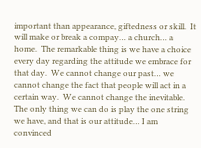important than appearance, giftedness or skill.  It will make or break a compay… a church… a home.  The remarkable thing is we have a choice every day regarding the attitude we embrace for that day.  We cannot change our past… we cannot change the fact that people will act in a certain way.  We cannot change the inevitable.  The only thing we can do is play the one string we have, and that is our attitude… I am convinced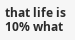that life is 10% what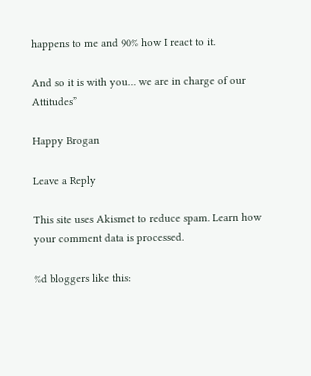happens to me and 90% how I react to it.

And so it is with you… we are in charge of our Attitudes”

Happy Brogan

Leave a Reply

This site uses Akismet to reduce spam. Learn how your comment data is processed.

%d bloggers like this: